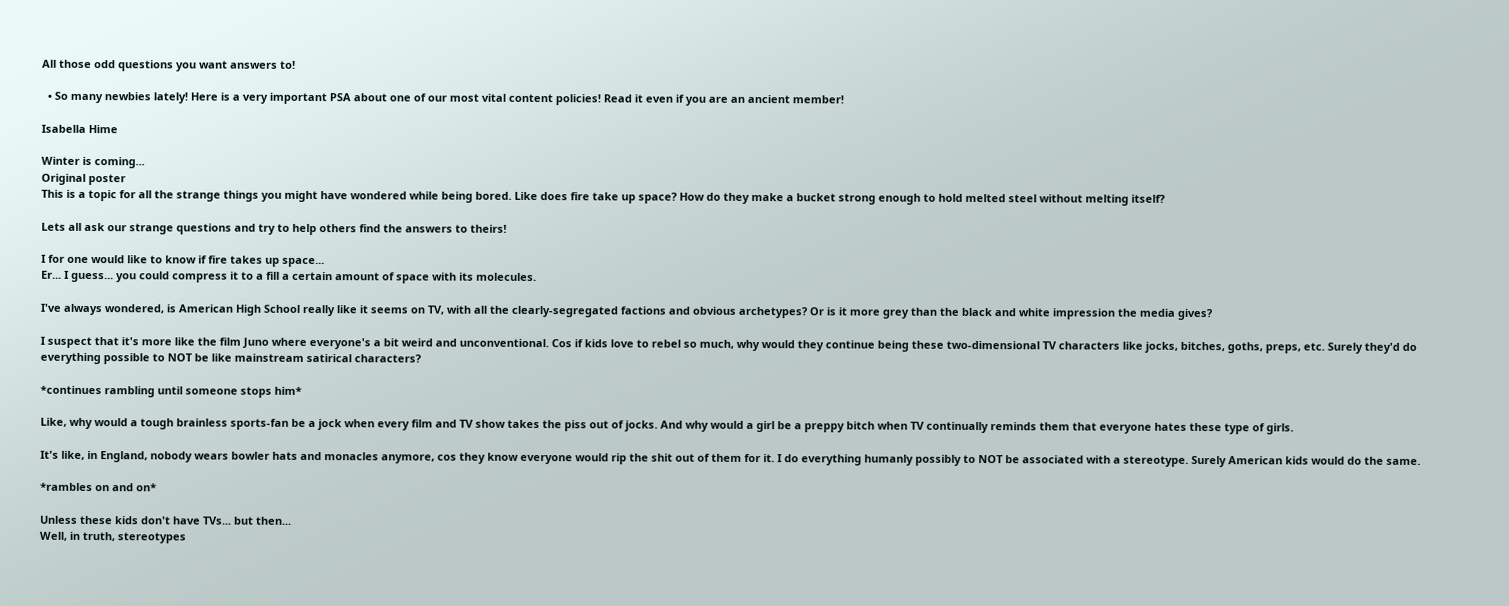All those odd questions you want answers to!

  • So many newbies lately! Here is a very important PSA about one of our most vital content policies! Read it even if you are an ancient member!

Isabella Hime

Winter is coming...
Original poster
This is a topic for all the strange things you might have wondered while being bored. Like does fire take up space? How do they make a bucket strong enough to hold melted steel without melting itself?

Lets all ask our strange questions and try to help others find the answers to theirs!

I for one would like to know if fire takes up space...
Er... I guess... you could compress it to a fill a certain amount of space with its molecules.

I've always wondered, is American High School really like it seems on TV, with all the clearly-segregated factions and obvious archetypes? Or is it more grey than the black and white impression the media gives?

I suspect that it's more like the film Juno where everyone's a bit weird and unconventional. Cos if kids love to rebel so much, why would they continue being these two-dimensional TV characters like jocks, bitches, goths, preps, etc. Surely they'd do everything possible to NOT be like mainstream satirical characters?

*continues rambling until someone stops him*

Like, why would a tough brainless sports-fan be a jock when every film and TV show takes the piss out of jocks. And why would a girl be a preppy bitch when TV continually reminds them that everyone hates these type of girls.

It's like, in England, nobody wears bowler hats and monacles anymore, cos they know everyone would rip the shit out of them for it. I do everything humanly possibly to NOT be associated with a stereotype. Surely American kids would do the same.

*rambles on and on*

Unless these kids don't have TVs... but then...
Well, in truth, stereotypes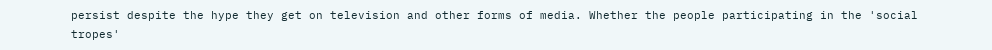persist despite the hype they get on television and other forms of media. Whether the people participating in the 'social tropes'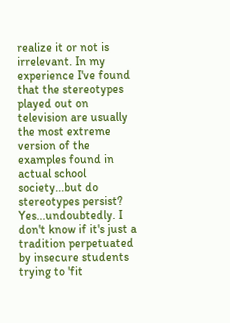realize it or not is irrelevant. In my experience I've found that the stereotypes played out on television are usually the most extreme version of the examples found in actual school society...but do stereotypes persist? Yes...undoubtedly. I don't know if it's just a tradition perpetuated by insecure students trying to 'fit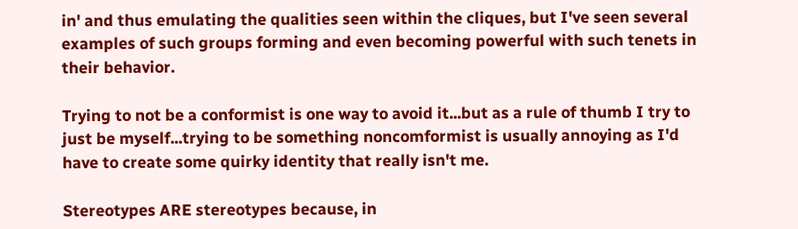in' and thus emulating the qualities seen within the cliques, but I've seen several examples of such groups forming and even becoming powerful with such tenets in their behavior.

Trying to not be a conformist is one way to avoid it...but as a rule of thumb I try to just be myself...trying to be something noncomformist is usually annoying as I'd have to create some quirky identity that really isn't me.

Stereotypes ARE stereotypes because, in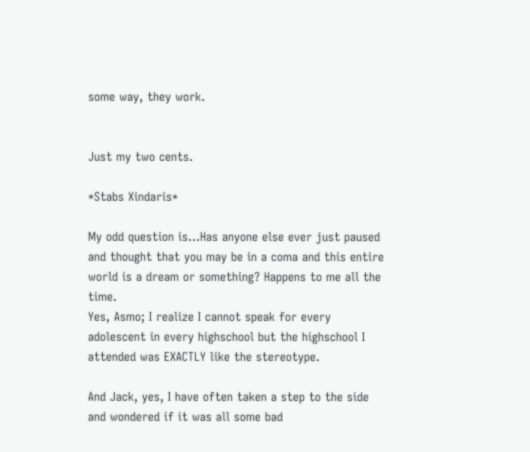some way, they work.


Just my two cents.

*Stabs Xindaris*

My odd question is...Has anyone else ever just paused and thought that you may be in a coma and this entire world is a dream or something? Happens to me all the time.
Yes, Asmo; I realize I cannot speak for every adolescent in every highschool but the highschool I attended was EXACTLY like the stereotype.

And Jack, yes, I have often taken a step to the side and wondered if it was all some bad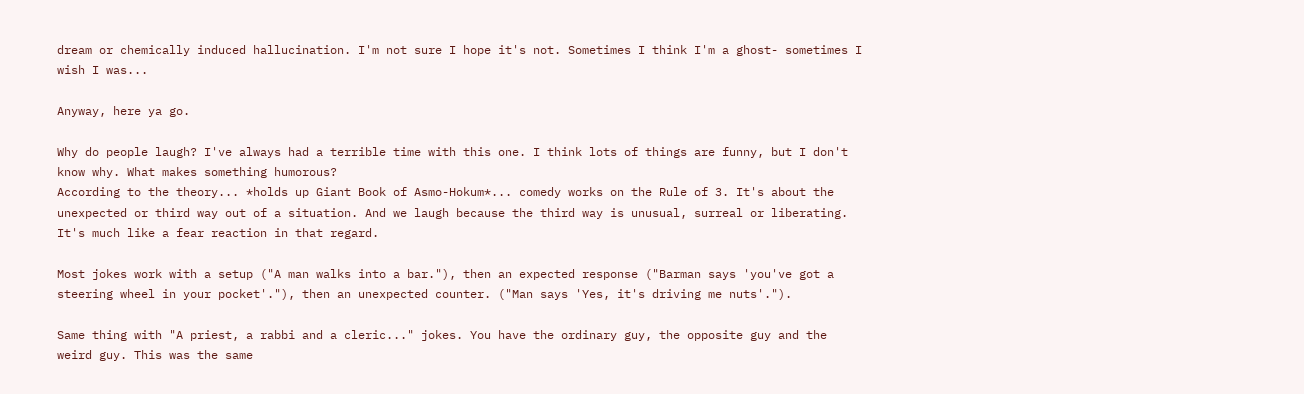dream or chemically induced hallucination. I'm not sure I hope it's not. Sometimes I think I'm a ghost- sometimes I wish I was...

Anyway, here ya go.

Why do people laugh? I've always had a terrible time with this one. I think lots of things are funny, but I don't know why. What makes something humorous?
According to the theory... *holds up Giant Book of Asmo-Hokum*... comedy works on the Rule of 3. It's about the unexpected or third way out of a situation. And we laugh because the third way is unusual, surreal or liberating. It's much like a fear reaction in that regard.

Most jokes work with a setup ("A man walks into a bar."), then an expected response ("Barman says 'you've got a steering wheel in your pocket'."), then an unexpected counter. ("Man says 'Yes, it's driving me nuts'.").

Same thing with "A priest, a rabbi and a cleric..." jokes. You have the ordinary guy, the opposite guy and the weird guy. This was the same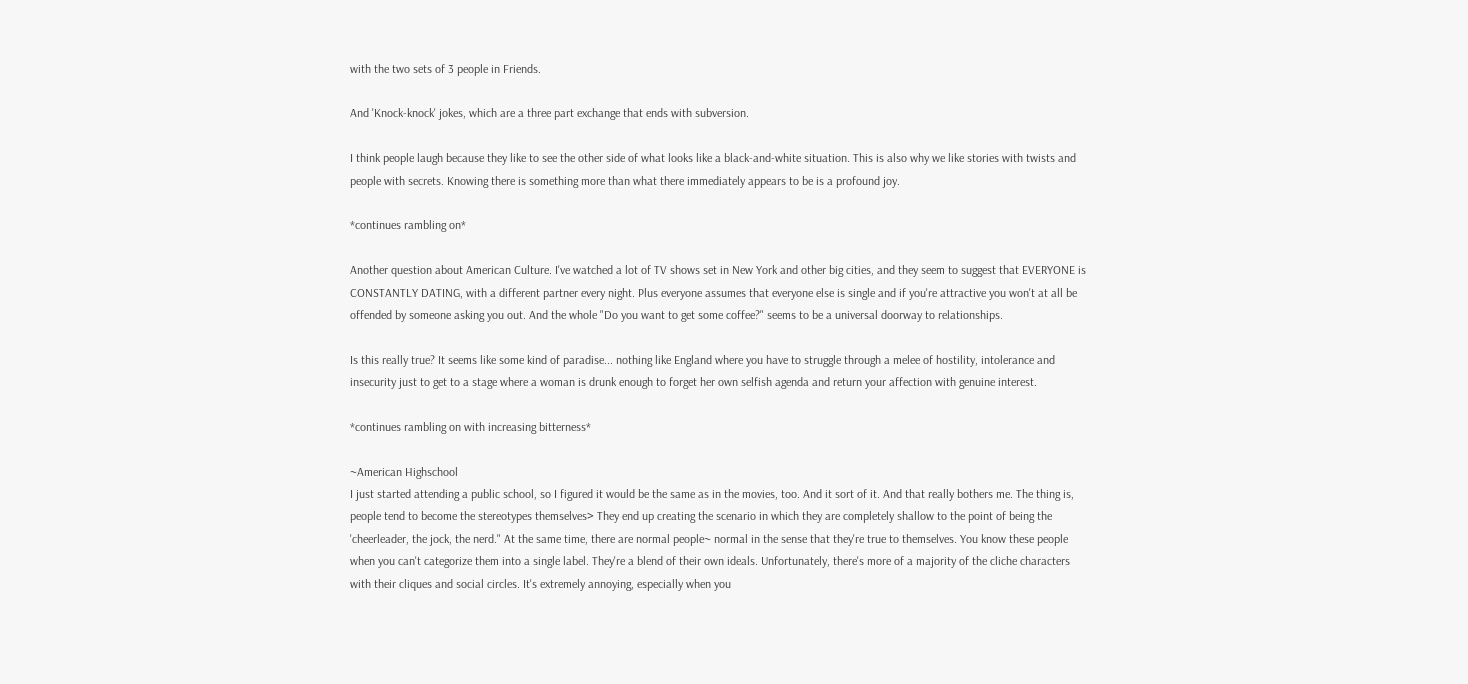with the two sets of 3 people in Friends.

And 'Knock-knock' jokes, which are a three part exchange that ends with subversion.

I think people laugh because they like to see the other side of what looks like a black-and-white situation. This is also why we like stories with twists and people with secrets. Knowing there is something more than what there immediately appears to be is a profound joy.

*continues rambling on*

Another question about American Culture. I've watched a lot of TV shows set in New York and other big cities, and they seem to suggest that EVERYONE is CONSTANTLY DATING, with a different partner every night. Plus everyone assumes that everyone else is single and if you're attractive you won't at all be offended by someone asking you out. And the whole "Do you want to get some coffee?" seems to be a universal doorway to relationships.

Is this really true? It seems like some kind of paradise... nothing like England where you have to struggle through a melee of hostility, intolerance and insecurity just to get to a stage where a woman is drunk enough to forget her own selfish agenda and return your affection with genuine interest.

*continues rambling on with increasing bitterness*

~American Highschool
I just started attending a public school, so I figured it would be the same as in the movies, too. And it sort of it. And that really bothers me. The thing is, people tend to become the stereotypes themselves> They end up creating the scenario in which they are completely shallow to the point of being the 'cheerleader, the jock, the nerd." At the same time, there are normal people~ normal in the sense that they're true to themselves. You know these people when you can't categorize them into a single label. They're a blend of their own ideals. Unfortunately, there's more of a majority of the cliche characters with their cliques and social circles. It's extremely annoying, especially when you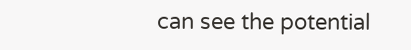can see the potential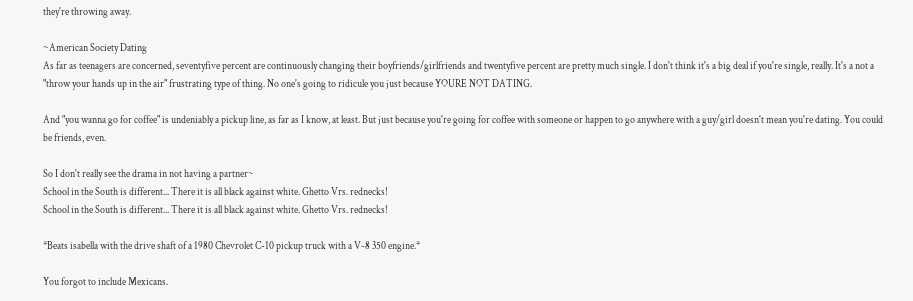they're throwing away.

~American Society Dating
As far as teenagers are concerned, seventyfive percent are continuously changing their boyfriends/girlfriends and twentyfive percent are pretty much single. I don't think it's a big deal if you're single, really. It's a not a "throw your hands up in the air" frustrating type of thing. No one's going to ridicule you just because YOURE NOT DATING.

And "you wanna go for coffee" is undeniably a pickup line, as far as I know, at least. But just because you're going for coffee with someone or happen to go anywhere with a guy/girl doesn't mean you're dating. You could be friends, even.

So I don't really see the drama in not having a partner~
School in the South is different... There it is all black against white. Ghetto Vrs. rednecks!
School in the South is different... There it is all black against white. Ghetto Vrs. rednecks!

*Beats isabella with the drive shaft of a 1980 Chevrolet C-10 pickup truck with a V-8 350 engine.*

You forgot to include Mexicans.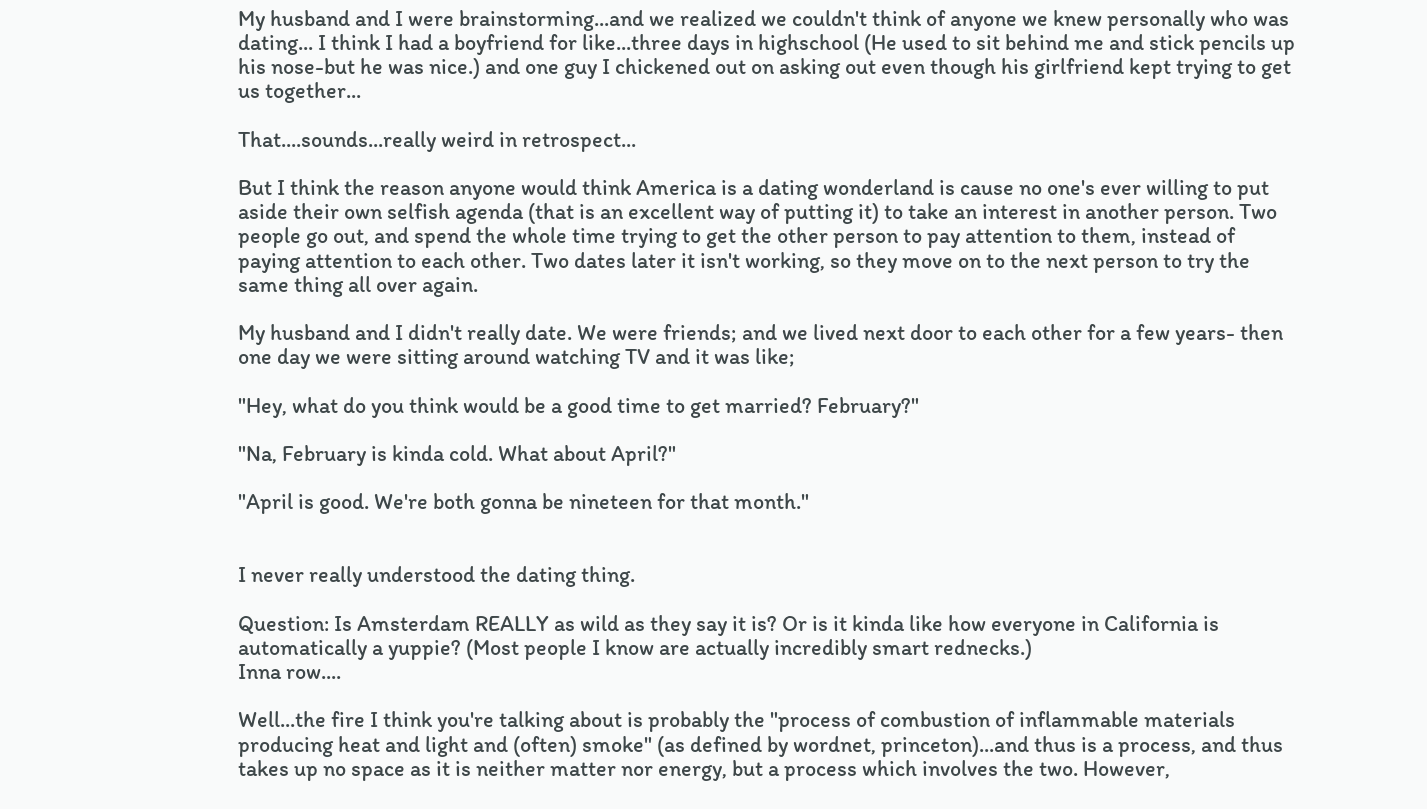My husband and I were brainstorming...and we realized we couldn't think of anyone we knew personally who was dating... I think I had a boyfriend for like...three days in highschool (He used to sit behind me and stick pencils up his nose-but he was nice.) and one guy I chickened out on asking out even though his girlfriend kept trying to get us together...

That....sounds...really weird in retrospect...

But I think the reason anyone would think America is a dating wonderland is cause no one's ever willing to put aside their own selfish agenda (that is an excellent way of putting it) to take an interest in another person. Two people go out, and spend the whole time trying to get the other person to pay attention to them, instead of paying attention to each other. Two dates later it isn't working, so they move on to the next person to try the same thing all over again.

My husband and I didn't really date. We were friends; and we lived next door to each other for a few years- then one day we were sitting around watching TV and it was like;

"Hey, what do you think would be a good time to get married? February?"

"Na, February is kinda cold. What about April?"

"April is good. We're both gonna be nineteen for that month."


I never really understood the dating thing.

Question: Is Amsterdam REALLY as wild as they say it is? Or is it kinda like how everyone in California is automatically a yuppie? (Most people I know are actually incredibly smart rednecks.)
Inna row....

Well...the fire I think you're talking about is probably the "process of combustion of inflammable materials producing heat and light and (often) smoke" (as defined by wordnet, princeton)...and thus is a process, and thus takes up no space as it is neither matter nor energy, but a process which involves the two. However,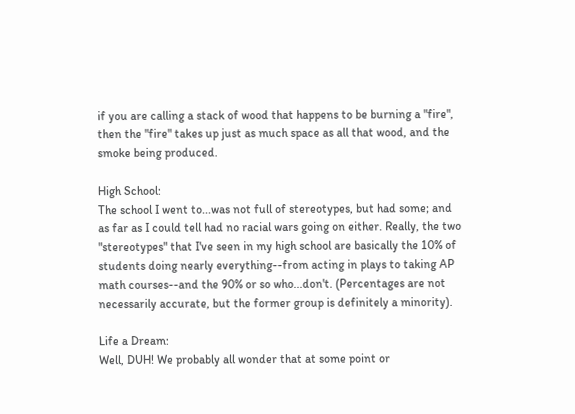if you are calling a stack of wood that happens to be burning a "fire", then the "fire" takes up just as much space as all that wood, and the smoke being produced.

High School:
The school I went to...was not full of stereotypes, but had some; and as far as I could tell had no racial wars going on either. Really, the two "stereotypes" that I've seen in my high school are basically the 10% of students doing nearly everything--from acting in plays to taking AP math courses--and the 90% or so who...don't. (Percentages are not necessarily accurate, but the former group is definitely a minority).

Life a Dream:
Well, DUH! We probably all wonder that at some point or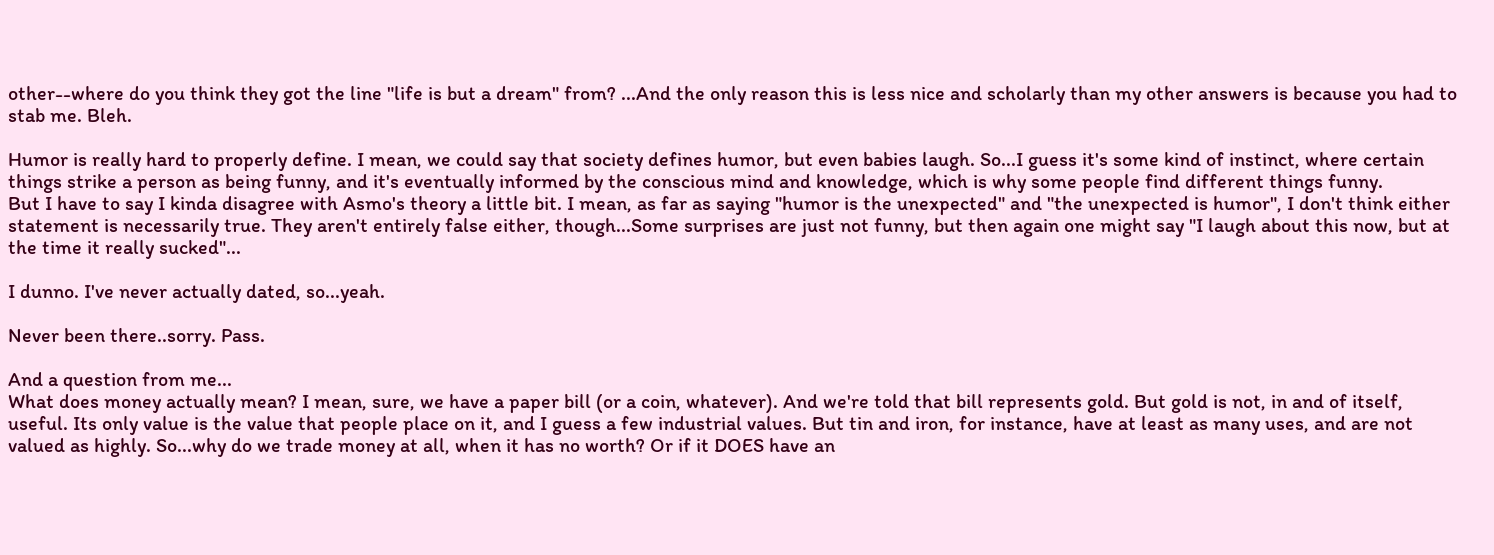other--where do you think they got the line "life is but a dream" from? ...And the only reason this is less nice and scholarly than my other answers is because you had to stab me. Bleh.

Humor is really hard to properly define. I mean, we could say that society defines humor, but even babies laugh. So...I guess it's some kind of instinct, where certain things strike a person as being funny, and it's eventually informed by the conscious mind and knowledge, which is why some people find different things funny.
But I have to say I kinda disagree with Asmo's theory a little bit. I mean, as far as saying "humor is the unexpected" and "the unexpected is humor", I don't think either statement is necessarily true. They aren't entirely false either, though...Some surprises are just not funny, but then again one might say "I laugh about this now, but at the time it really sucked"...

I dunno. I've never actually dated, so...yeah.

Never been there..sorry. Pass.

And a question from me...
What does money actually mean? I mean, sure, we have a paper bill (or a coin, whatever). And we're told that bill represents gold. But gold is not, in and of itself, useful. Its only value is the value that people place on it, and I guess a few industrial values. But tin and iron, for instance, have at least as many uses, and are not valued as highly. So...why do we trade money at all, when it has no worth? Or if it DOES have an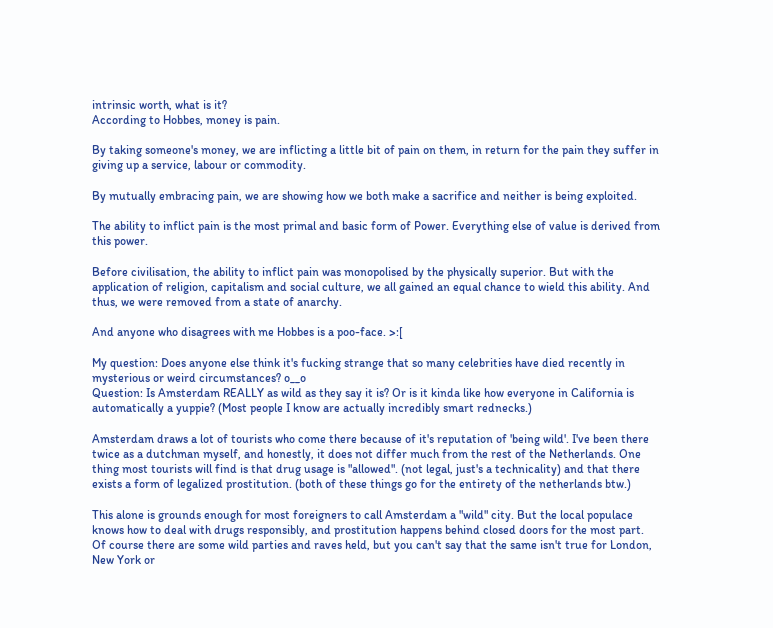intrinsic worth, what is it?
According to Hobbes, money is pain.

By taking someone's money, we are inflicting a little bit of pain on them, in return for the pain they suffer in giving up a service, labour or commodity.

By mutually embracing pain, we are showing how we both make a sacrifice and neither is being exploited.

The ability to inflict pain is the most primal and basic form of Power. Everything else of value is derived from this power.

Before civilisation, the ability to inflict pain was monopolised by the physically superior. But with the application of religion, capitalism and social culture, we all gained an equal chance to wield this ability. And thus, we were removed from a state of anarchy.

And anyone who disagrees with me Hobbes is a poo-face. >:[

My question: Does anyone else think it's fucking strange that so many celebrities have died recently in mysterious or weird circumstances? o__o
Question: Is Amsterdam REALLY as wild as they say it is? Or is it kinda like how everyone in California is automatically a yuppie? (Most people I know are actually incredibly smart rednecks.)

Amsterdam draws a lot of tourists who come there because of it's reputation of 'being wild'. I've been there twice as a dutchman myself, and honestly, it does not differ much from the rest of the Netherlands. One thing most tourists will find is that drug usage is "allowed". (not legal, just's a technicality) and that there exists a form of legalized prostitution. (both of these things go for the entirety of the netherlands btw.)

This alone is grounds enough for most foreigners to call Amsterdam a "wild" city. But the local populace knows how to deal with drugs responsibly, and prostitution happens behind closed doors for the most part. Of course there are some wild parties and raves held, but you can't say that the same isn't true for London, New York or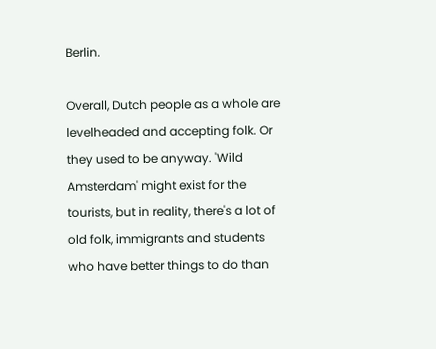Berlin.

Overall, Dutch people as a whole are levelheaded and accepting folk. Or they used to be anyway. 'Wild Amsterdam' might exist for the tourists, but in reality, there's a lot of old folk, immigrants and students who have better things to do than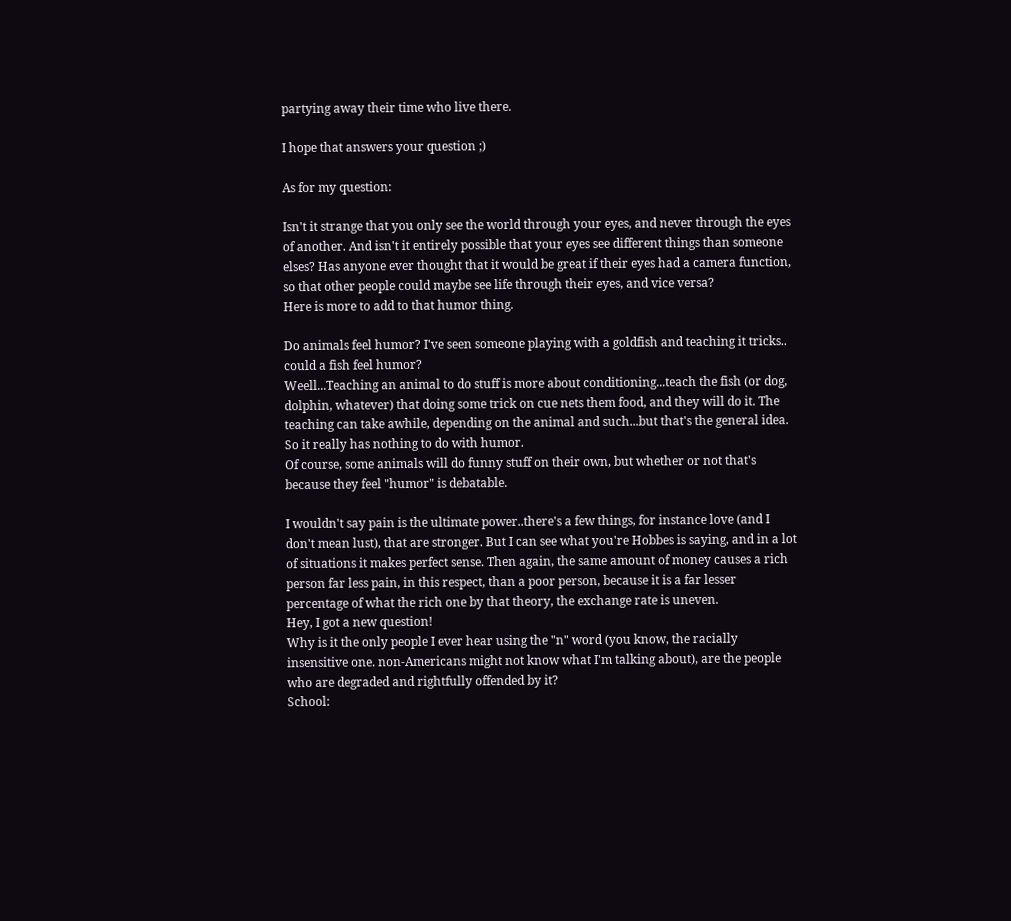partying away their time who live there.

I hope that answers your question ;)

As for my question:

Isn't it strange that you only see the world through your eyes, and never through the eyes of another. And isn't it entirely possible that your eyes see different things than someone elses? Has anyone ever thought that it would be great if their eyes had a camera function, so that other people could maybe see life through their eyes, and vice versa?
Here is more to add to that humor thing.

Do animals feel humor? I've seen someone playing with a goldfish and teaching it tricks.. could a fish feel humor?
Weell...Teaching an animal to do stuff is more about conditioning...teach the fish (or dog, dolphin, whatever) that doing some trick on cue nets them food, and they will do it. The teaching can take awhile, depending on the animal and such...but that's the general idea. So it really has nothing to do with humor.
Of course, some animals will do funny stuff on their own, but whether or not that's because they feel "humor" is debatable.

I wouldn't say pain is the ultimate power..there's a few things, for instance love (and I don't mean lust), that are stronger. But I can see what you're Hobbes is saying, and in a lot of situations it makes perfect sense. Then again, the same amount of money causes a rich person far less pain, in this respect, than a poor person, because it is a far lesser percentage of what the rich one by that theory, the exchange rate is uneven.
Hey, I got a new question!
Why is it the only people I ever hear using the "n" word (you know, the racially insensitive one. non-Americans might not know what I'm talking about), are the people who are degraded and rightfully offended by it?
School: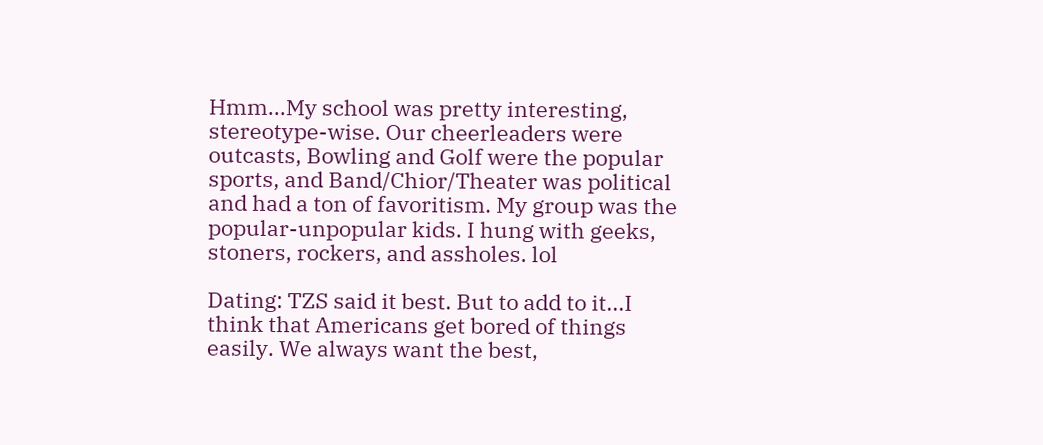Hmm...My school was pretty interesting, stereotype-wise. Our cheerleaders were outcasts, Bowling and Golf were the popular sports, and Band/Chior/Theater was political and had a ton of favoritism. My group was the popular-unpopular kids. I hung with geeks, stoners, rockers, and assholes. lol

Dating: TZS said it best. But to add to it...I think that Americans get bored of things easily. We always want the best,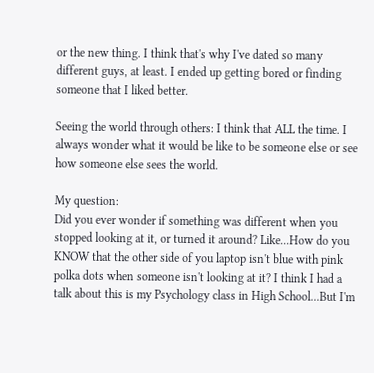or the new thing. I think that's why I've dated so many different guys, at least. I ended up getting bored or finding someone that I liked better.

Seeing the world through others: I think that ALL the time. I always wonder what it would be like to be someone else or see how someone else sees the world.

My question:
Did you ever wonder if something was different when you stopped looking at it, or turned it around? Like...How do you KNOW that the other side of you laptop isn't blue with pink polka dots when someone isn't looking at it? I think I had a talk about this is my Psychology class in High School...But I'm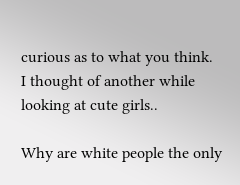curious as to what you think.
I thought of another while looking at cute girls..

Why are white people the only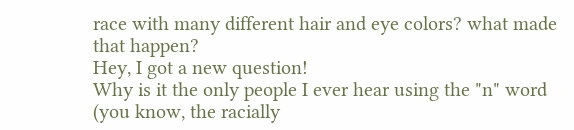race with many different hair and eye colors? what made that happen?
Hey, I got a new question!
Why is it the only people I ever hear using the "n" word (you know, the racially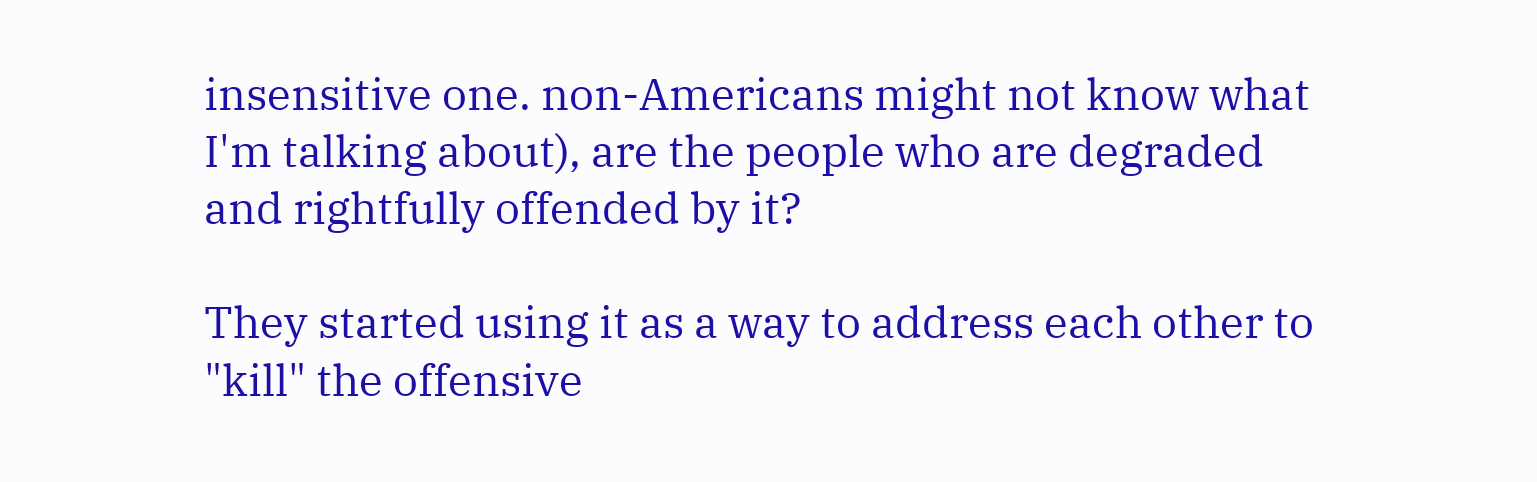insensitive one. non-Americans might not know what I'm talking about), are the people who are degraded and rightfully offended by it?

They started using it as a way to address each other to "kill" the offensive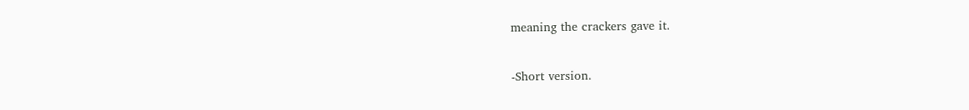meaning the crackers gave it.

-Short version.